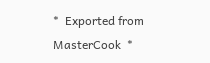*  Exported from  MasterCook  *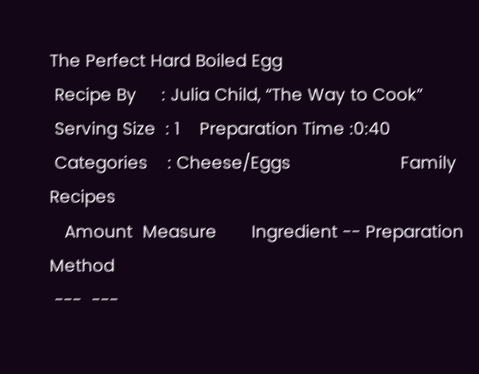The Perfect Hard Boiled Egg
 Recipe By     : Julia Child, “The Way to Cook”
 Serving Size  : 1    Preparation Time :0:40
 Categories    : Cheese/Eggs                      Family Recipes
   Amount  Measure       Ingredient -- Preparation Method
 ---  ---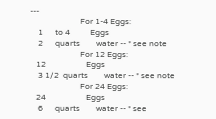---
                         For 1-4 Eggs:
    1      to 4          Eggs
    2      quarts        water -- * see note
                         For 12 Eggs:
   12                    Eggs
    3 1/2  quarts        water -- * see note
                         For 24 Eggs:
   24                    Eggs
    6      quarts        water -- * see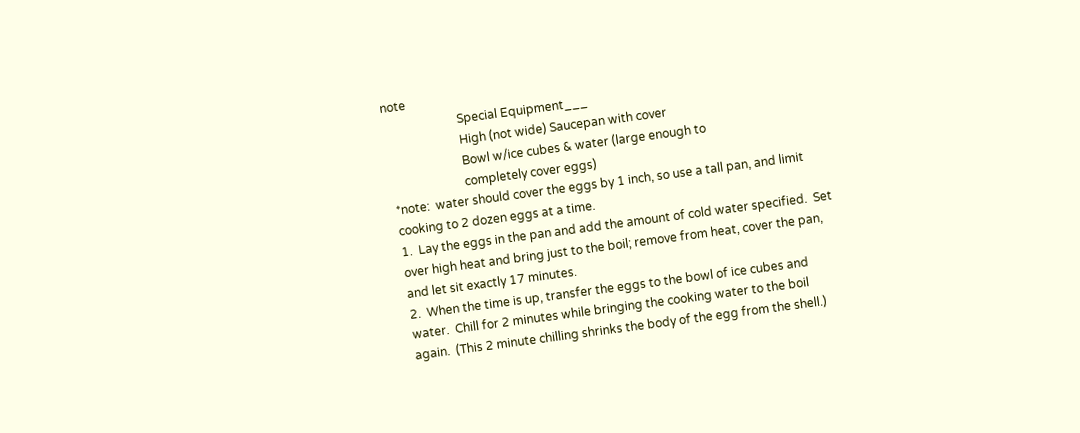note
                         Special Equipment___
                         High (not wide) Saucepan with cover
                         Bowl w/ice cubes & water (large enough to
                         completely cover eggs)
 *note:  water should cover the eggs by 1 inch, so use a tall pan, and limit
 cooking to 2 dozen eggs at a time.
 1.  Lay the eggs in the pan and add the amount of cold water specified.  Set
 over high heat and bring just to the boil; remove from heat, cover the pan,
 and let sit exactly 17 minutes.
 2.  When the time is up, transfer the eggs to the bowl of ice cubes and
 water.  Chill for 2 minutes while bringing the cooking water to the boil
 again.  (This 2 minute chilling shrinks the body of the egg from the shell.)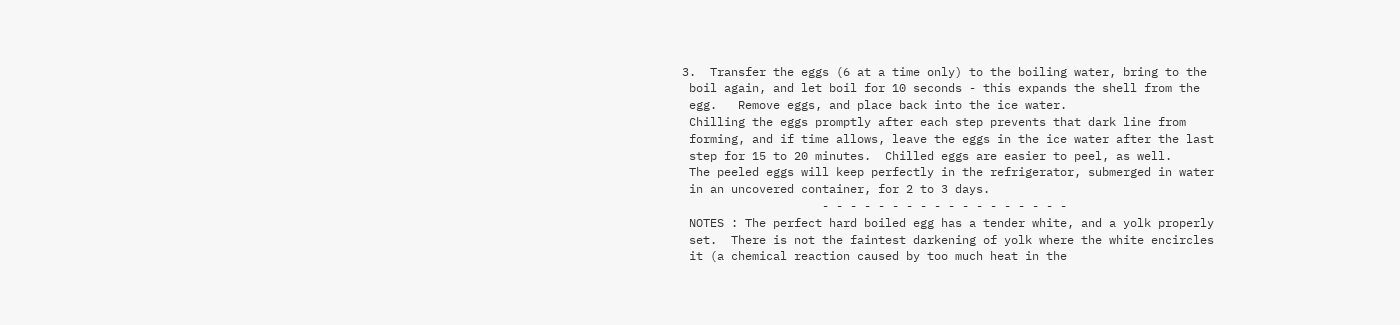3.  Transfer the eggs (6 at a time only) to the boiling water, bring to the
 boil again, and let boil for 10 seconds - this expands the shell from the
 egg.   Remove eggs, and place back into the ice water.
 Chilling the eggs promptly after each step prevents that dark line from
 forming, and if time allows, leave the eggs in the ice water after the last
 step for 15 to 20 minutes.  Chilled eggs are easier to peel, as well.
 The peeled eggs will keep perfectly in the refrigerator, submerged in water
 in an uncovered container, for 2 to 3 days.
                    - - - - - - - - - - - - - - - - - -
 NOTES : The perfect hard boiled egg has a tender white, and a yolk properly
 set.  There is not the faintest darkening of yolk where the white encircles
 it (a chemical reaction caused by too much heat in the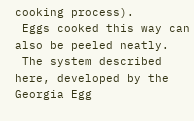cooking process).
 Eggs cooked this way can also be peeled neatly.
 The system described here, developed by the Georgia Egg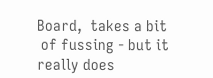Board,  takes a bit
 of fussing - but it really does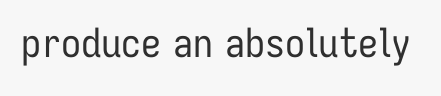produce an absolutely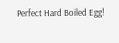Perfect Hard Boiled Egg!